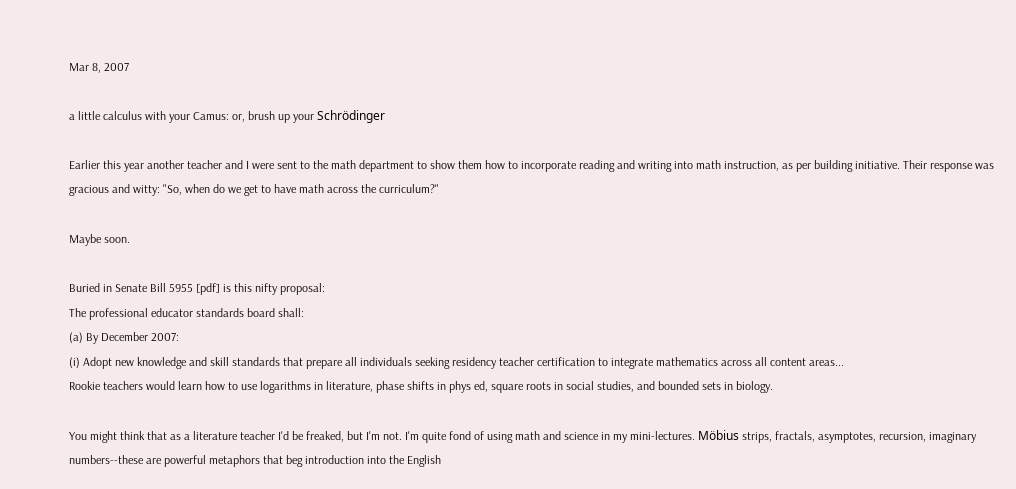Mar 8, 2007

a little calculus with your Camus: or, brush up your Schrödinger

Earlier this year another teacher and I were sent to the math department to show them how to incorporate reading and writing into math instruction, as per building initiative. Their response was gracious and witty: "So, when do we get to have math across the curriculum?"

Maybe soon.

Buried in Senate Bill 5955 [pdf] is this nifty proposal:
The professional educator standards board shall:
(a) By December 2007:
(i) Adopt new knowledge and skill standards that prepare all individuals seeking residency teacher certification to integrate mathematics across all content areas...
Rookie teachers would learn how to use logarithms in literature, phase shifts in phys ed, square roots in social studies, and bounded sets in biology.

You might think that as a literature teacher I'd be freaked, but I'm not. I'm quite fond of using math and science in my mini-lectures. Möbius strips, fractals, asymptotes, recursion, imaginary numbers--these are powerful metaphors that beg introduction into the English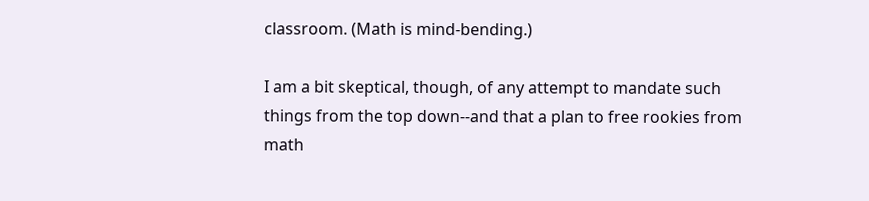classroom. (Math is mind-bending.)

I am a bit skeptical, though, of any attempt to mandate such things from the top down--and that a plan to free rookies from math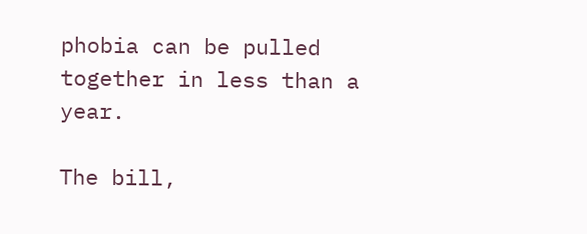phobia can be pulled together in less than a year.

The bill,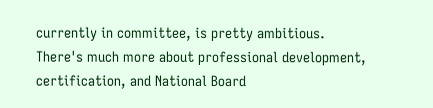currently in committee, is pretty ambitious. There's much more about professional development, certification, and National Board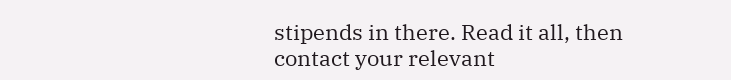stipends in there. Read it all, then contact your relevant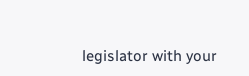legislator with your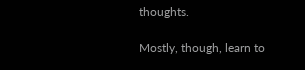thoughts.

Mostly, though, learn to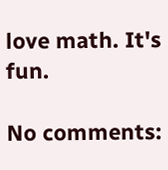love math. It's fun.

No comments: